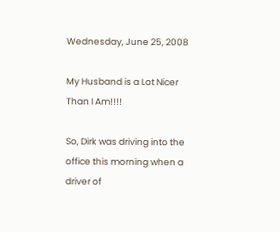Wednesday, June 25, 2008

My Husband is a Lot Nicer Than I Am!!!!

So, Dirk was driving into the office this morning when a driver of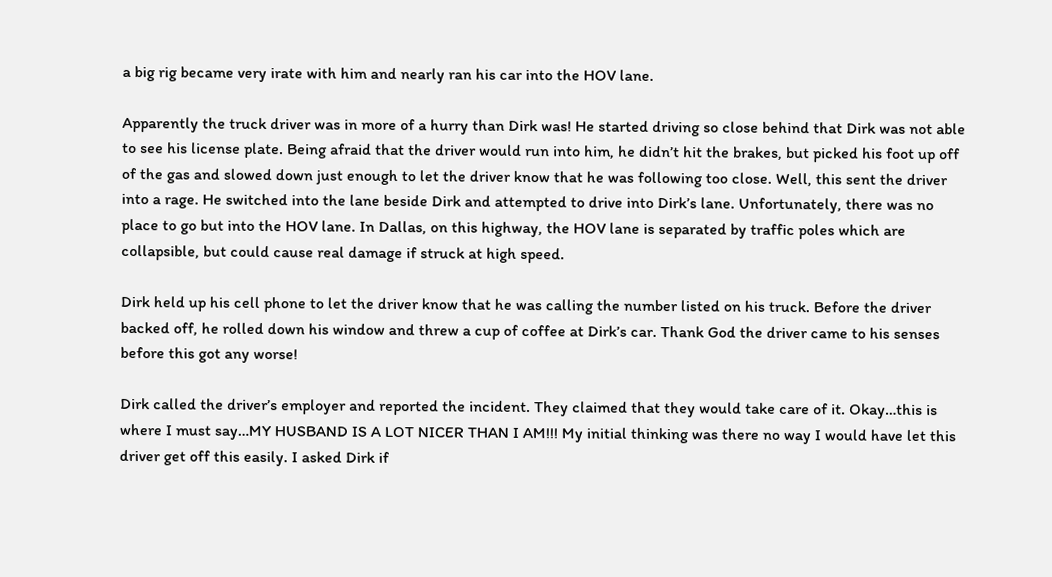a big rig became very irate with him and nearly ran his car into the HOV lane.

Apparently the truck driver was in more of a hurry than Dirk was! He started driving so close behind that Dirk was not able to see his license plate. Being afraid that the driver would run into him, he didn’t hit the brakes, but picked his foot up off of the gas and slowed down just enough to let the driver know that he was following too close. Well, this sent the driver into a rage. He switched into the lane beside Dirk and attempted to drive into Dirk’s lane. Unfortunately, there was no place to go but into the HOV lane. In Dallas, on this highway, the HOV lane is separated by traffic poles which are collapsible, but could cause real damage if struck at high speed.

Dirk held up his cell phone to let the driver know that he was calling the number listed on his truck. Before the driver backed off, he rolled down his window and threw a cup of coffee at Dirk’s car. Thank God the driver came to his senses before this got any worse!

Dirk called the driver’s employer and reported the incident. They claimed that they would take care of it. Okay…this is where I must say…MY HUSBAND IS A LOT NICER THAN I AM!!! My initial thinking was there no way I would have let this driver get off this easily. I asked Dirk if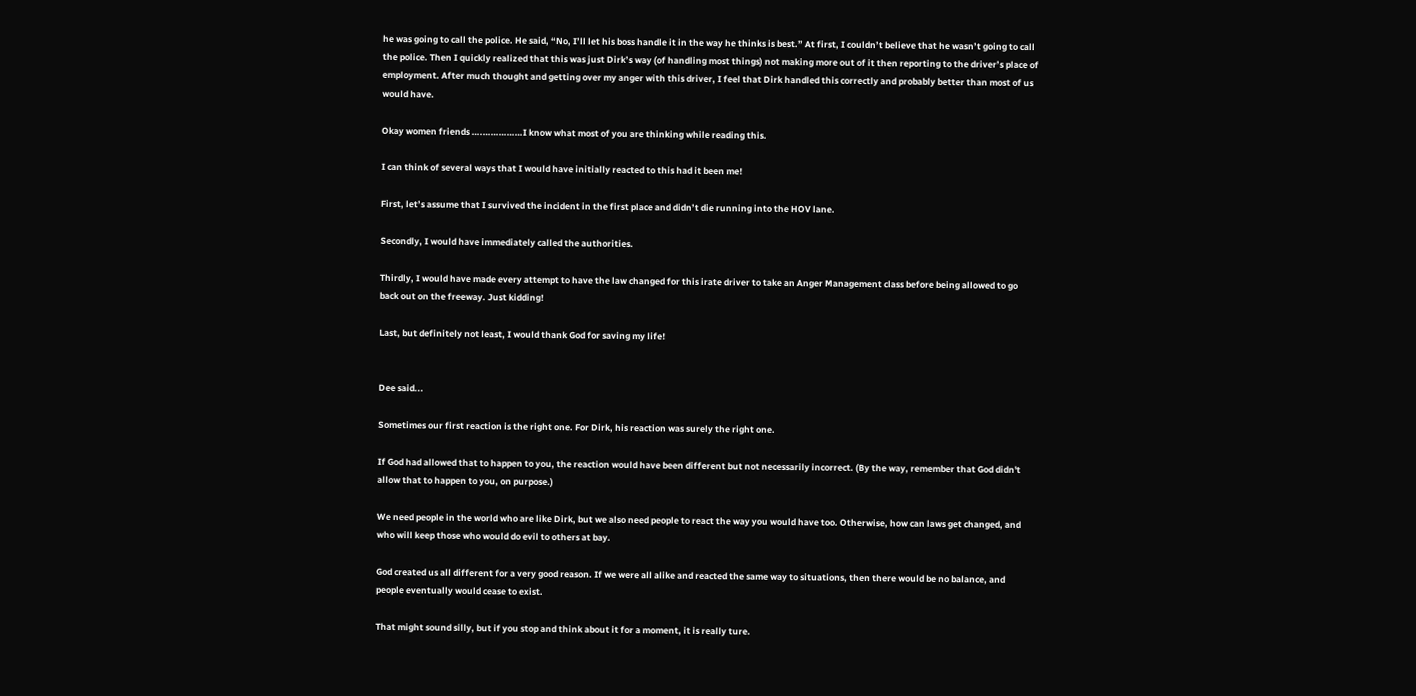he was going to call the police. He said, “No, I’ll let his boss handle it in the way he thinks is best.” At first, I couldn’t believe that he wasn’t going to call the police. Then I quickly realized that this was just Dirk’s way (of handling most things) not making more out of it then reporting to the driver’s place of employment. After much thought and getting over my anger with this driver, I feel that Dirk handled this correctly and probably better than most of us would have.

Okay women friends ….……………I know what most of you are thinking while reading this.

I can think of several ways that I would have initially reacted to this had it been me!

First, let’s assume that I survived the incident in the first place and didn’t die running into the HOV lane.

Secondly, I would have immediately called the authorities.

Thirdly, I would have made every attempt to have the law changed for this irate driver to take an Anger Management class before being allowed to go back out on the freeway. Just kidding!

Last, but definitely not least, I would thank God for saving my life!


Dee said...

Sometimes our first reaction is the right one. For Dirk, his reaction was surely the right one.

If God had allowed that to happen to you, the reaction would have been different but not necessarily incorrect. (By the way, remember that God didn't allow that to happen to you, on purpose.)

We need people in the world who are like Dirk, but we also need people to react the way you would have too. Otherwise, how can laws get changed, and who will keep those who would do evil to others at bay.

God created us all different for a very good reason. If we were all alike and reacted the same way to situations, then there would be no balance, and people eventually would cease to exist.

That might sound silly, but if you stop and think about it for a moment, it is really ture.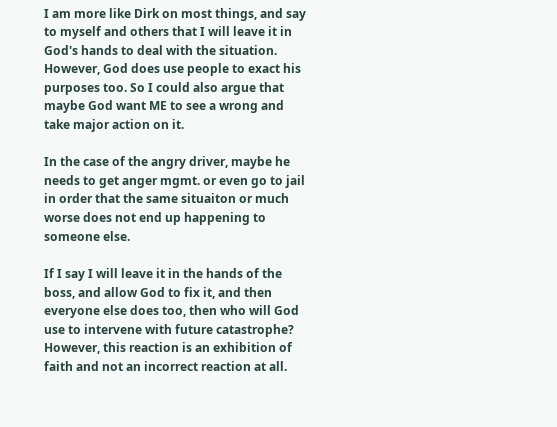I am more like Dirk on most things, and say to myself and others that I will leave it in God's hands to deal with the situation. However, God does use people to exact his purposes too. So I could also argue that maybe God want ME to see a wrong and take major action on it.

In the case of the angry driver, maybe he needs to get anger mgmt. or even go to jail in order that the same situaiton or much worse does not end up happening to someone else.

If I say I will leave it in the hands of the boss, and allow God to fix it, and then everyone else does too, then who will God use to intervene with future catastrophe? However, this reaction is an exhibition of faith and not an incorrect reaction at all.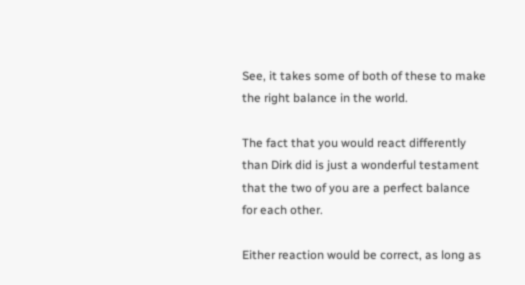See, it takes some of both of these to make the right balance in the world.

The fact that you would react differently than Dirk did is just a wonderful testament that the two of you are a perfect balance for each other.

Either reaction would be correct, as long as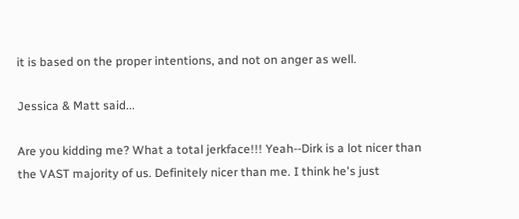it is based on the proper intentions, and not on anger as well.

Jessica & Matt said...

Are you kidding me? What a total jerkface!!! Yeah--Dirk is a lot nicer than the VAST majority of us. Definitely nicer than me. I think he's just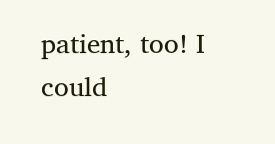patient, too! I could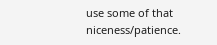use some of that niceness/patience.